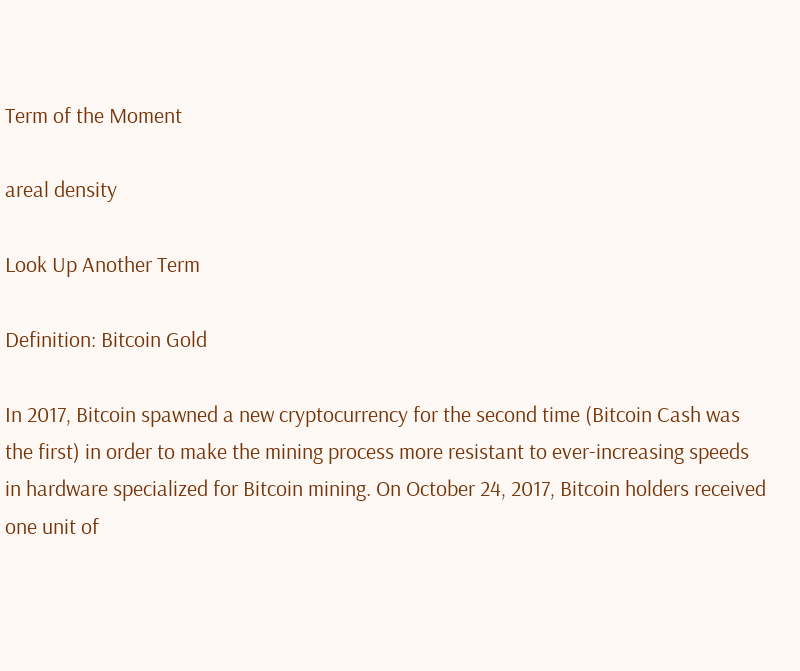Term of the Moment

areal density

Look Up Another Term

Definition: Bitcoin Gold

In 2017, Bitcoin spawned a new cryptocurrency for the second time (Bitcoin Cash was the first) in order to make the mining process more resistant to ever-increasing speeds in hardware specialized for Bitcoin mining. On October 24, 2017, Bitcoin holders received one unit of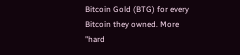Bitcoin Gold (BTG) for every Bitcoin they owned. More "hard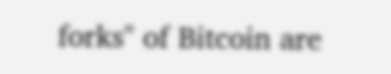forks" of Bitcoin are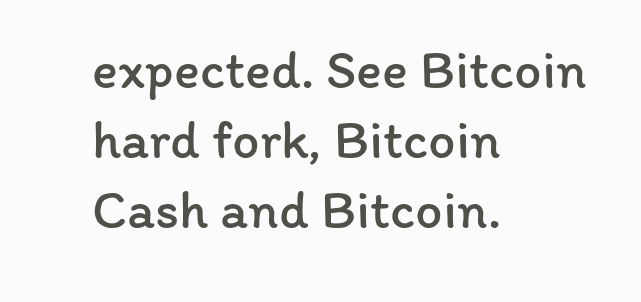expected. See Bitcoin hard fork, Bitcoin Cash and Bitcoin.